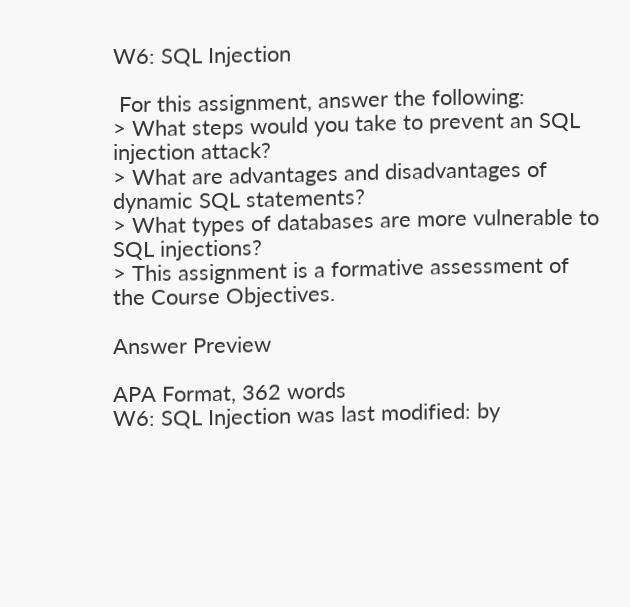W6: SQL Injection

 For this assignment, answer the following:
> What steps would you take to prevent an SQL injection attack?
> What are advantages and disadvantages of dynamic SQL statements?
> What types of databases are more vulnerable to SQL injections?
> This assignment is a formative assessment of the Course Objectives.

Answer Preview

APA Format, 362 words
W6: SQL Injection was last modified: by